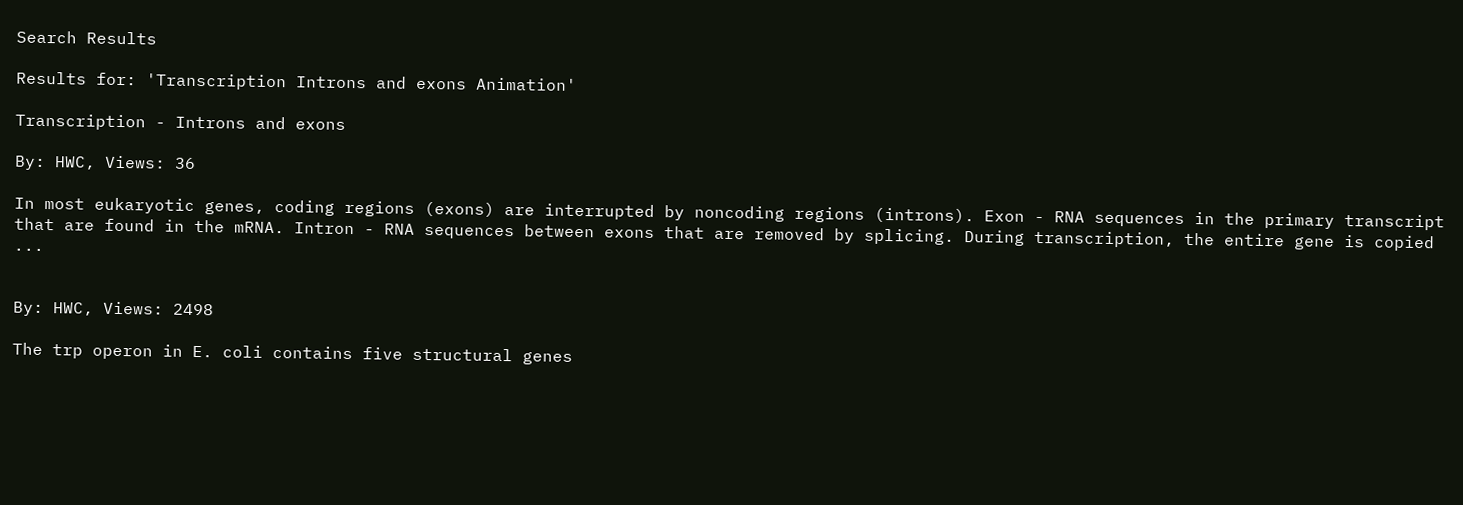Search Results

Results for: 'Transcription Introns and exons Animation'

Transcription - Introns and exons

By: HWC, Views: 36

In most eukaryotic genes, coding regions (exons) are interrupted by noncoding regions (introns). Exon - RNA sequences in the primary transcript that are found in the mRNA. Intron - RNA sequences between exons that are removed by splicing. During transcription, the entire gene is copied ...


By: HWC, Views: 2498

The trp operon in E. coli contains five structural genes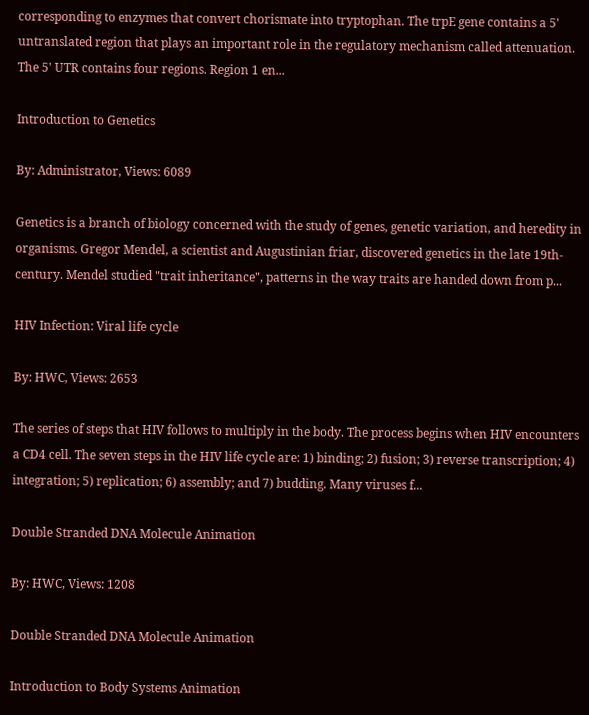corresponding to enzymes that convert chorismate into tryptophan. The trpE gene contains a 5' untranslated region that plays an important role in the regulatory mechanism called attenuation. The 5' UTR contains four regions. Region 1 en...

Introduction to Genetics

By: Administrator, Views: 6089

Genetics is a branch of biology concerned with the study of genes, genetic variation, and heredity in organisms. Gregor Mendel, a scientist and Augustinian friar, discovered genetics in the late 19th-century. Mendel studied "trait inheritance", patterns in the way traits are handed down from p...

HIV Infection: Viral life cycle

By: HWC, Views: 2653

The series of steps that HIV follows to multiply in the body. The process begins when HIV encounters a CD4 cell. The seven steps in the HIV life cycle are: 1) binding; 2) fusion; 3) reverse transcription; 4) integration; 5) replication; 6) assembly; and 7) budding. Many viruses f...

Double Stranded DNA Molecule Animation

By: HWC, Views: 1208

Double Stranded DNA Molecule Animation

Introduction to Body Systems Animation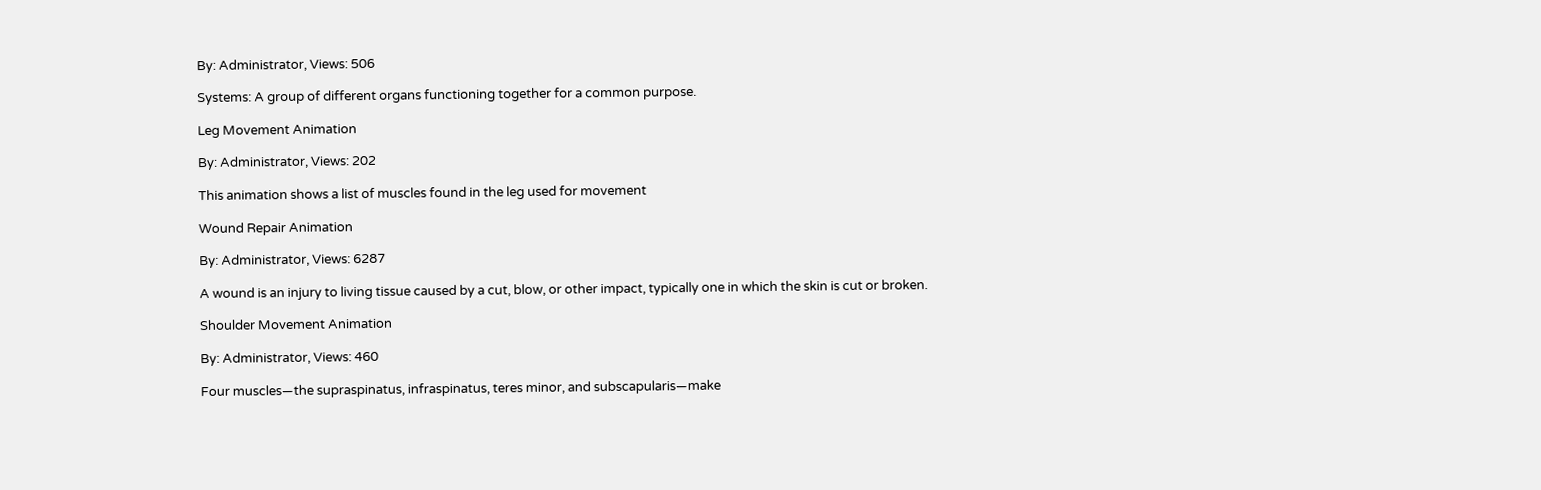By: Administrator, Views: 506

Systems: A group of different organs functioning together for a common purpose.

Leg Movement Animation

By: Administrator, Views: 202

This animation shows a list of muscles found in the leg used for movement

Wound Repair Animation

By: Administrator, Views: 6287

A wound is an injury to living tissue caused by a cut, blow, or other impact, typically one in which the skin is cut or broken.

Shoulder Movement Animation

By: Administrator, Views: 460

Four muscles—the supraspinatus, infraspinatus, teres minor, and subscapularis—make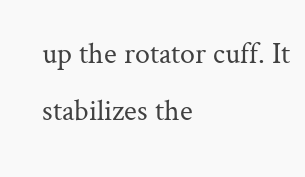up the rotator cuff. It stabilizes the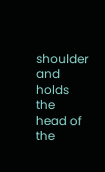shoulder and holds the head of the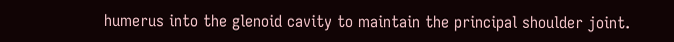humerus into the glenoid cavity to maintain the principal shoulder joint.